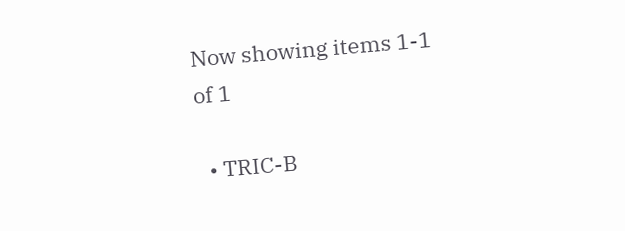Now showing items 1-1 of 1

  • TRIC-B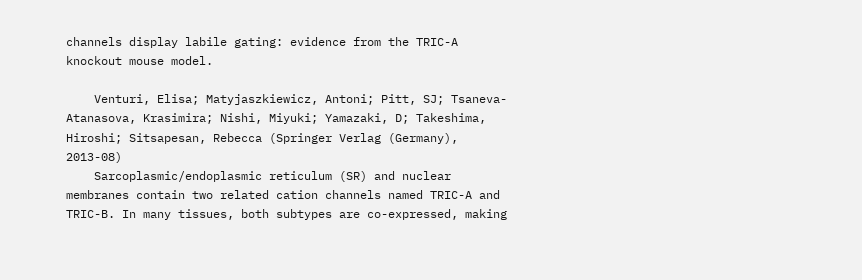channels display labile gating: evidence from the TRIC-A knockout mouse model.

    Venturi, Elisa; Matyjaszkiewicz, Antoni; Pitt, SJ; Tsaneva-Atanasova, Krasimira; Nishi, Miyuki; Yamazaki, D; Takeshima, Hiroshi; Sitsapesan, Rebecca (Springer Verlag (Germany), 2013-08)
    Sarcoplasmic/endoplasmic reticulum (SR) and nuclear membranes contain two related cation channels named TRIC-A and TRIC-B. In many tissues, both subtypes are co-expressed, making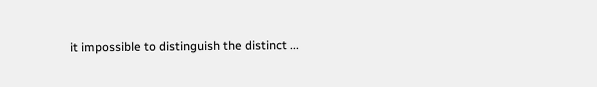it impossible to distinguish the distinct ...